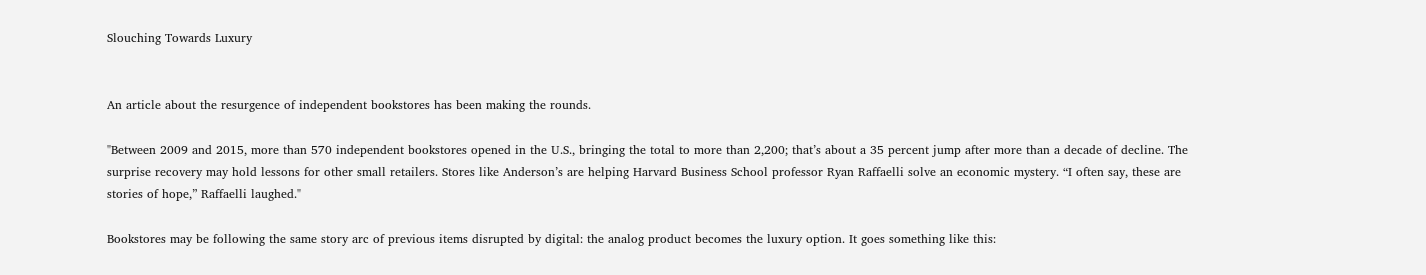Slouching Towards Luxury


An article about the resurgence of independent bookstores has been making the rounds.

"Between 2009 and 2015, more than 570 independent bookstores opened in the U.S., bringing the total to more than 2,200; that’s about a 35 percent jump after more than a decade of decline. The surprise recovery may hold lessons for other small retailers. Stores like Anderson’s are helping Harvard Business School professor Ryan Raffaelli solve an economic mystery. “I often say, these are stories of hope,” Raffaelli laughed."

Bookstores may be following the same story arc of previous items disrupted by digital: the analog product becomes the luxury option. It goes something like this: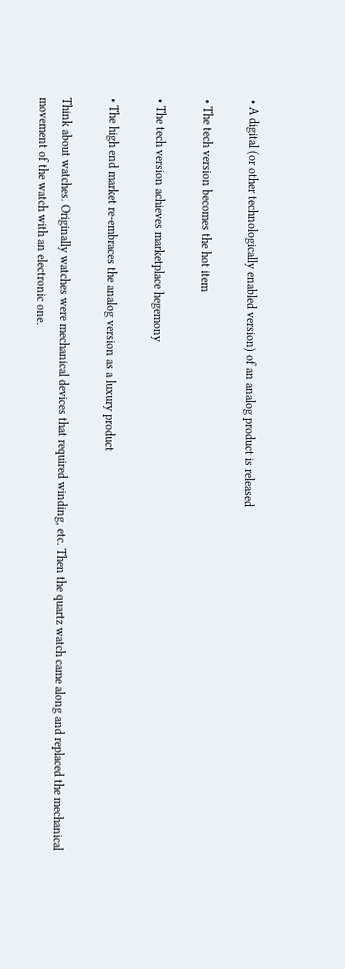• A digital (or other technologically enabled version) of an analog product is released

• The tech version becomes the hot item

• The tech version achieves marketplace hegemony

• The high end market re-embraces the analog version as a luxury product

Think about watches. Originally watches were mechanical devices that required winding, etc. Then the quartz watch came along and replaced the mechanical movement of the watch with an electronic one.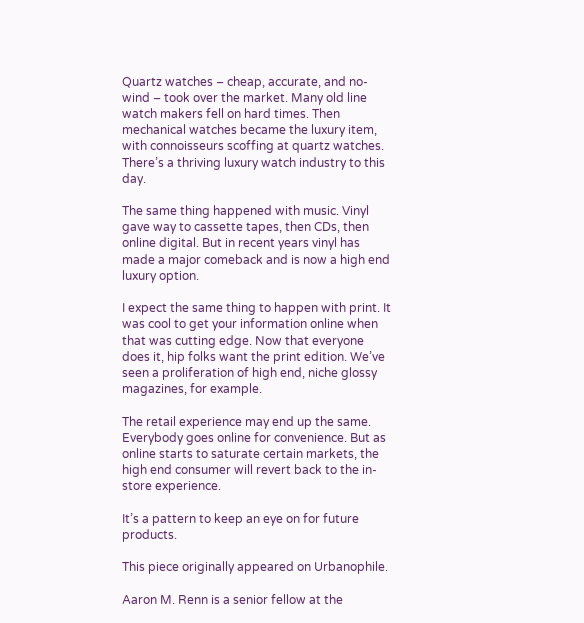Quartz watches – cheap, accurate, and no-wind – took over the market. Many old line watch makers fell on hard times. Then mechanical watches became the luxury item, with connoisseurs scoffing at quartz watches. There’s a thriving luxury watch industry to this day.

The same thing happened with music. Vinyl gave way to cassette tapes, then CDs, then online digital. But in recent years vinyl has made a major comeback and is now a high end luxury option.

I expect the same thing to happen with print. It was cool to get your information online when that was cutting edge. Now that everyone does it, hip folks want the print edition. We’ve seen a proliferation of high end, niche glossy magazines, for example.

The retail experience may end up the same. Everybody goes online for convenience. But as online starts to saturate certain markets, the high end consumer will revert back to the in-store experience.

It’s a pattern to keep an eye on for future products.

This piece originally appeared on Urbanophile.

Aaron M. Renn is a senior fellow at the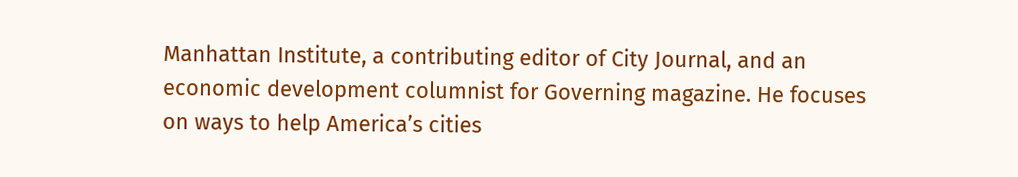Manhattan Institute, a contributing editor of City Journal, and an economic development columnist for Governing magazine. He focuses on ways to help America’s cities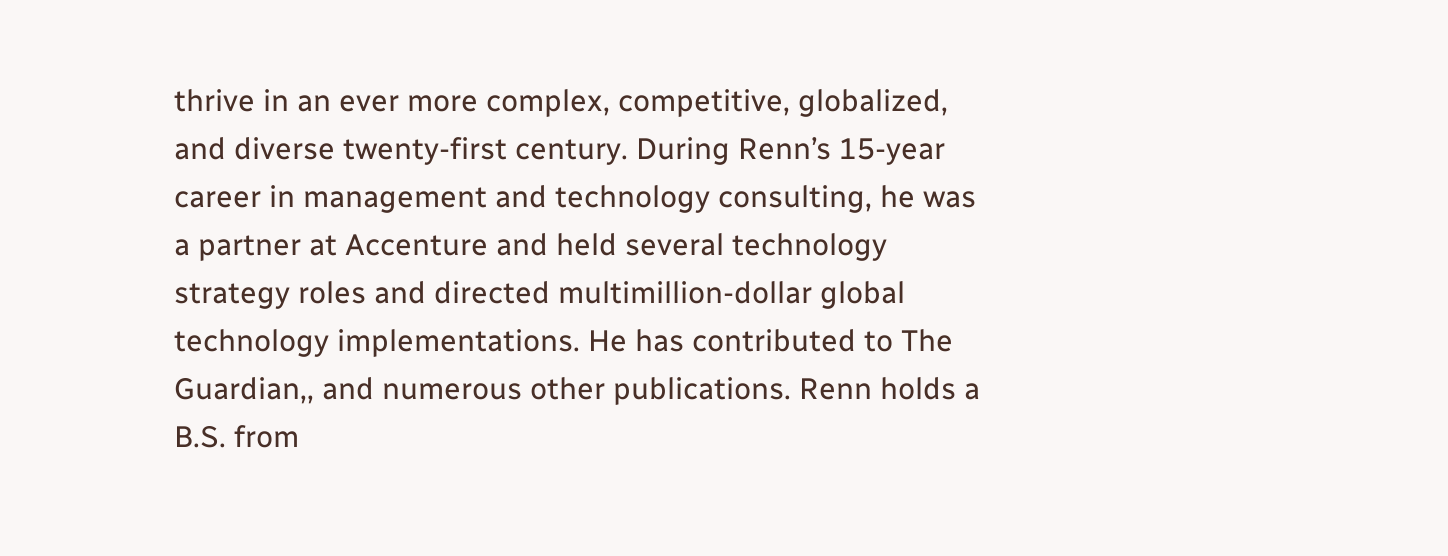thrive in an ever more complex, competitive, globalized, and diverse twenty-first century. During Renn’s 15-year career in management and technology consulting, he was a partner at Accenture and held several technology strategy roles and directed multimillion-dollar global technology implementations. He has contributed to The Guardian,, and numerous other publications. Renn holds a B.S. from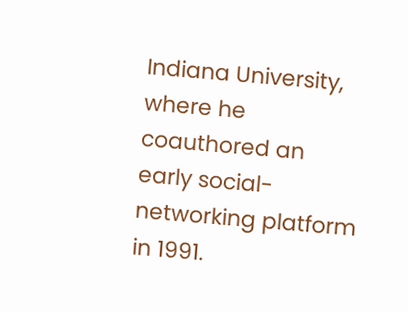Indiana University, where he coauthored an early social-networking platform in 1991.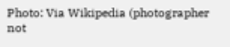Photo: Via Wikipedia (photographer not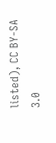listed), CC BY-SA 3.0